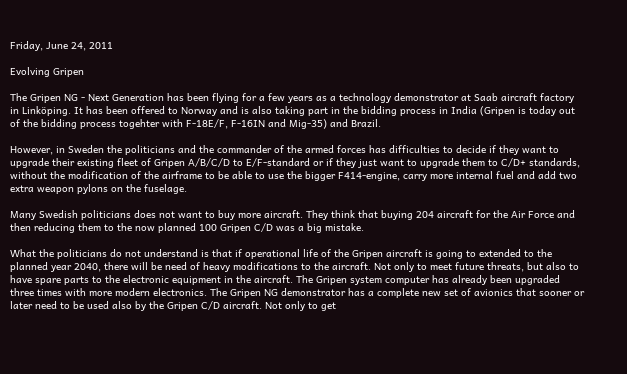Friday, June 24, 2011

Evolving Gripen

The Gripen NG - Next Generation has been flying for a few years as a technology demonstrator at Saab aircraft factory in Linköping. It has been offered to Norway and is also taking part in the bidding process in India (Gripen is today out of the bidding process togehter with F-18E/F, F-16IN and Mig-35) and Brazil.

However, in Sweden the politicians and the commander of the armed forces has difficulties to decide if they want to upgrade their existing fleet of Gripen A/B/C/D to E/F-standard or if they just want to upgrade them to C/D+ standards, without the modification of the airframe to be able to use the bigger F414-engine, carry more internal fuel and add two extra weapon pylons on the fuselage.

Many Swedish politicians does not want to buy more aircraft. They think that buying 204 aircraft for the Air Force and then reducing them to the now planned 100 Gripen C/D was a big mistake.

What the politicians do not understand is that if operational life of the Gripen aircraft is going to extended to the planned year 2040, there will be need of heavy modifications to the aircraft. Not only to meet future threats, but also to have spare parts to the electronic equipment in the aircraft. The Gripen system computer has already been upgraded three times with more modern electronics. The Gripen NG demonstrator has a complete new set of avionics that sooner or later need to be used also by the Gripen C/D aircraft. Not only to get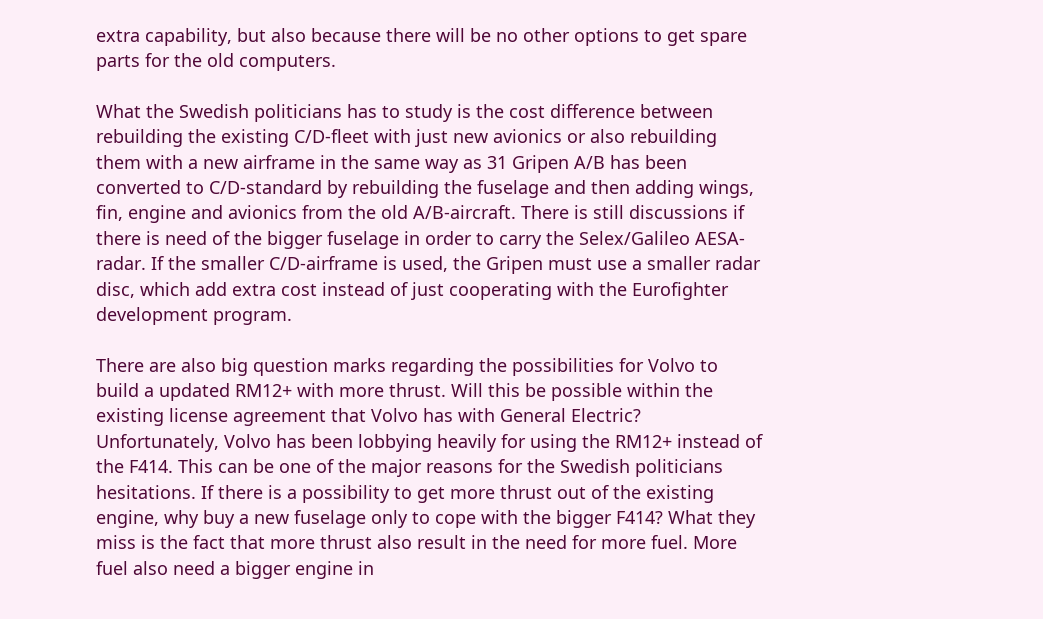extra capability, but also because there will be no other options to get spare parts for the old computers.

What the Swedish politicians has to study is the cost difference between rebuilding the existing C/D-fleet with just new avionics or also rebuilding them with a new airframe in the same way as 31 Gripen A/B has been converted to C/D-standard by rebuilding the fuselage and then adding wings, fin, engine and avionics from the old A/B-aircraft. There is still discussions if there is need of the bigger fuselage in order to carry the Selex/Galileo AESA-radar. If the smaller C/D-airframe is used, the Gripen must use a smaller radar disc, which add extra cost instead of just cooperating with the Eurofighter development program.

There are also big question marks regarding the possibilities for Volvo to build a updated RM12+ with more thrust. Will this be possible within the existing license agreement that Volvo has with General Electric? Unfortunately, Volvo has been lobbying heavily for using the RM12+ instead of the F414. This can be one of the major reasons for the Swedish politicians hesitations. If there is a possibility to get more thrust out of the existing engine, why buy a new fuselage only to cope with the bigger F414? What they miss is the fact that more thrust also result in the need for more fuel. More fuel also need a bigger engine in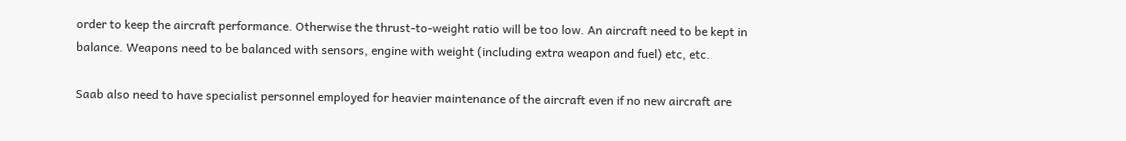order to keep the aircraft performance. Otherwise the thrust-to-weight ratio will be too low. An aircraft need to be kept in balance. Weapons need to be balanced with sensors, engine with weight (including extra weapon and fuel) etc, etc.

Saab also need to have specialist personnel employed for heavier maintenance of the aircraft even if no new aircraft are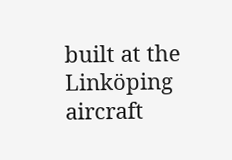built at the Linköping aircraft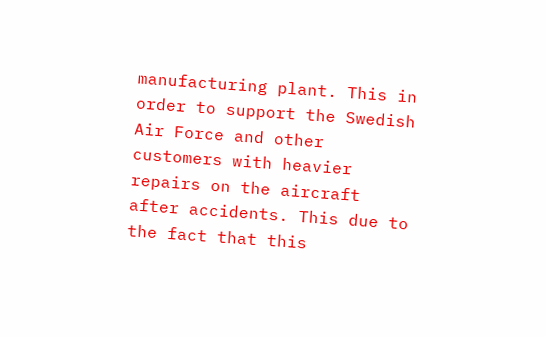manufacturing plant. This in order to support the Swedish Air Force and other customers with heavier repairs on the aircraft after accidents. This due to the fact that this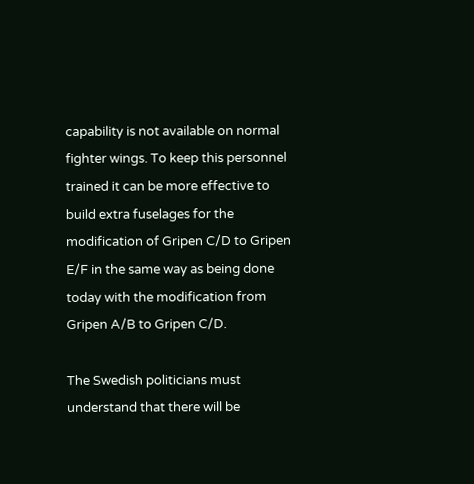capability is not available on normal fighter wings. To keep this personnel trained it can be more effective to build extra fuselages for the modification of Gripen C/D to Gripen E/F in the same way as being done today with the modification from Gripen A/B to Gripen C/D.

The Swedish politicians must understand that there will be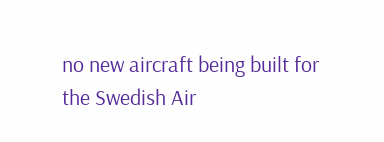no new aircraft being built for the Swedish Air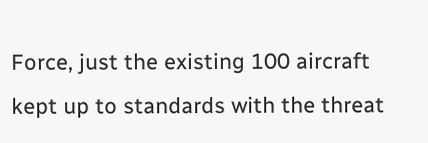Force, just the existing 100 aircraft kept up to standards with the threat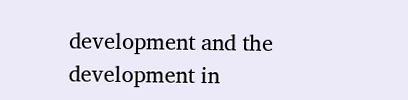development and the development in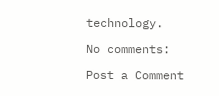technology.

No comments:

Post a Comment